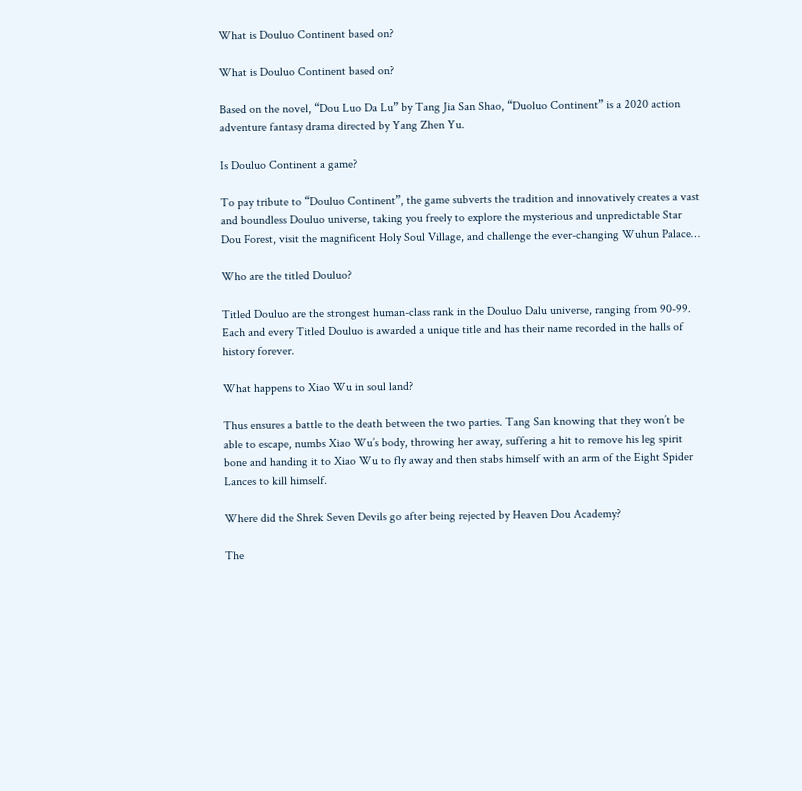What is Douluo Continent based on?

What is Douluo Continent based on?

Based on the novel, “Dou Luo Da Lu” by Tang Jia San Shao, “Duoluo Continent” is a 2020 action adventure fantasy drama directed by Yang Zhen Yu.

Is Douluo Continent a game?

To pay tribute to “Douluo Continent”, the game subverts the tradition and innovatively creates a vast and boundless Douluo universe, taking you freely to explore the mysterious and unpredictable Star Dou Forest, visit the magnificent Holy Soul Village, and challenge the ever-changing Wuhun Palace…

Who are the titled Douluo?

Titled Douluo are the strongest human-class rank in the Douluo Dalu universe, ranging from 90-99. Each and every Titled Douluo is awarded a unique title and has their name recorded in the halls of history forever.

What happens to Xiao Wu in soul land?

Thus ensures a battle to the death between the two parties. Tang San knowing that they won’t be able to escape, numbs Xiao Wu’s body, throwing her away, suffering a hit to remove his leg spirit bone and handing it to Xiao Wu to fly away and then stabs himself with an arm of the Eight Spider Lances to kill himself.

Where did the Shrek Seven Devils go after being rejected by Heaven Dou Academy?

The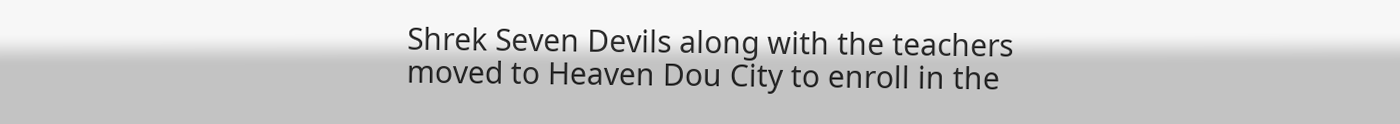Shrek Seven Devils along with the teachers moved to Heaven Dou City to enroll in the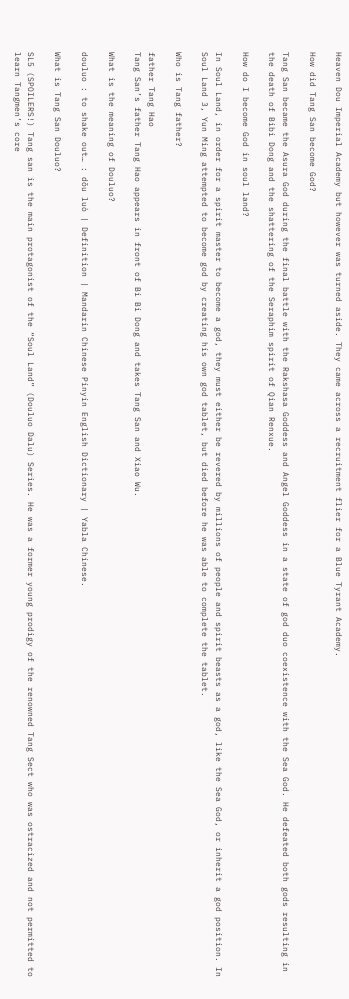Heaven Dou Imperial Academy but however was turned aside. They came across a recruitment flier for a Blue Tyrant Academy.

How did Tang San become God?

Tang San became the Asura God during the final battle with the Rakshasa Goddess and Angel Goddess in a state of god duo coexistence with the Sea God. He defeated both gods resulting in the death of Bibi Dong and the shattering of the Seraphim spirit of Qian Renxue.

How do I become God in soul land?

In Soul Land, in order for a spirit master to become a god, they must either be revered by millions of people and spirit beasts as a god, like the Sea God, or inherit a god position. In Soul Land 3, Yun Ming attempted to become god by creating his own god tablet, but died before he was able to complete the tablet.

Who is Tang father?

father Tang Hao
Tang San’s father Tang Hao appears in front of Bi Bi Dong and takes Tang San and Xiao Wu.

What is the meaning of Douluo?

douluo : to shake out… : dǒu luò | Definition | Mandarin Chinese Pinyin English Dictionary | Yabla Chinese.

What is Tang San Douluo?

SL5 (SPOILERS!) Tang san is the main protagonist of the “Soul Land” (Douluo Dalu) Series. He was a former young prodigy of the renowned Tang Sect who was ostracized and not permitted to learn Tangmen’s core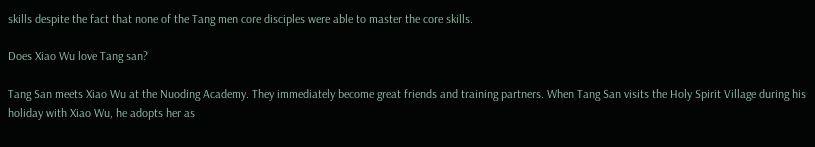skills despite the fact that none of the Tang men core disciples were able to master the core skills.

Does Xiao Wu love Tang san?

Tang San meets Xiao Wu at the Nuoding Academy. They immediately become great friends and training partners. When Tang San visits the Holy Spirit Village during his holiday with Xiao Wu, he adopts her as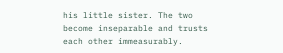his little sister. The two become inseparable and trusts each other immeasurably.